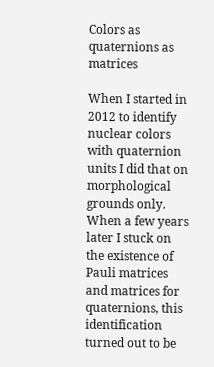Colors as quaternions as matrices

When I started in 2012 to identify nuclear colors with quaternion units I did that on morphological grounds only. When a few years later I stuck on the existence of Pauli matrices and matrices for quaternions, this identification turned out to be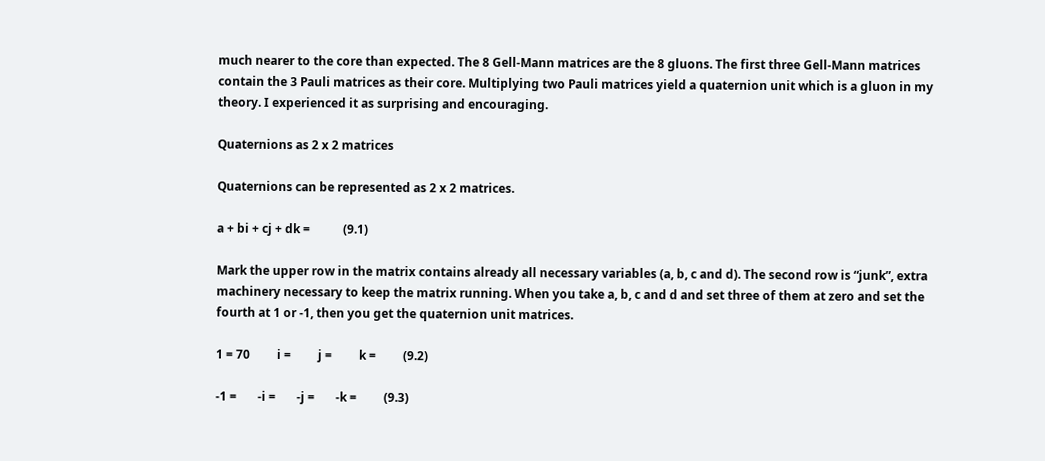much nearer to the core than expected. The 8 Gell-Mann matrices are the 8 gluons. The first three Gell-Mann matrices contain the 3 Pauli matrices as their core. Multiplying two Pauli matrices yield a quaternion unit which is a gluon in my theory. I experienced it as surprising and encouraging.

Quaternions as 2 x 2 matrices

Quaternions can be represented as 2 x 2 matrices.

a + bi + cj + dk =           (9.1)

Mark the upper row in the matrix contains already all necessary variables (a, b, c and d). The second row is “junk”, extra machinery necessary to keep the matrix running. When you take a, b, c and d and set three of them at zero and set the fourth at 1 or -1, then you get the quaternion unit matrices.

1 = 70         i =         j =         k =         (9.2)

-1 =       -i =       -j =       -k =         (9.3)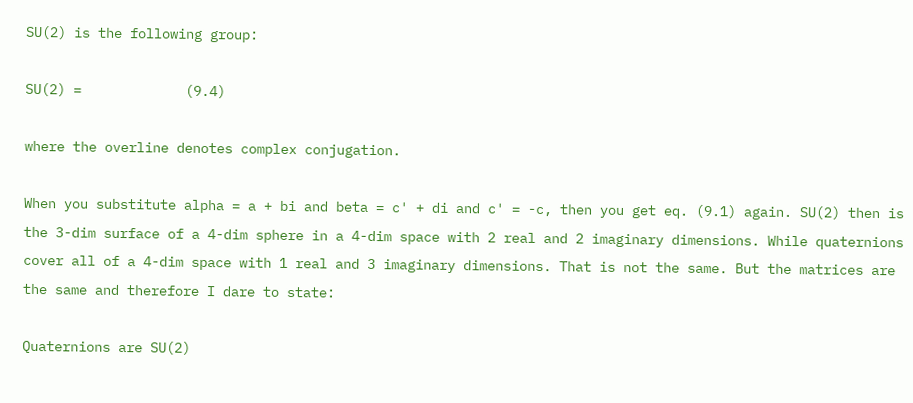SU(2) is the following group:

SU(2) =             (9.4)

where the overline denotes complex conjugation.

When you substitute alpha = a + bi and beta = c' + di and c' = -c, then you get eq. (9.1) again. SU(2) then is the 3-dim surface of a 4-dim sphere in a 4-dim space with 2 real and 2 imaginary dimensions. While quaternions cover all of a 4-dim space with 1 real and 3 imaginary dimensions. That is not the same. But the matrices are the same and therefore I dare to state:

Quaternions are SU(2)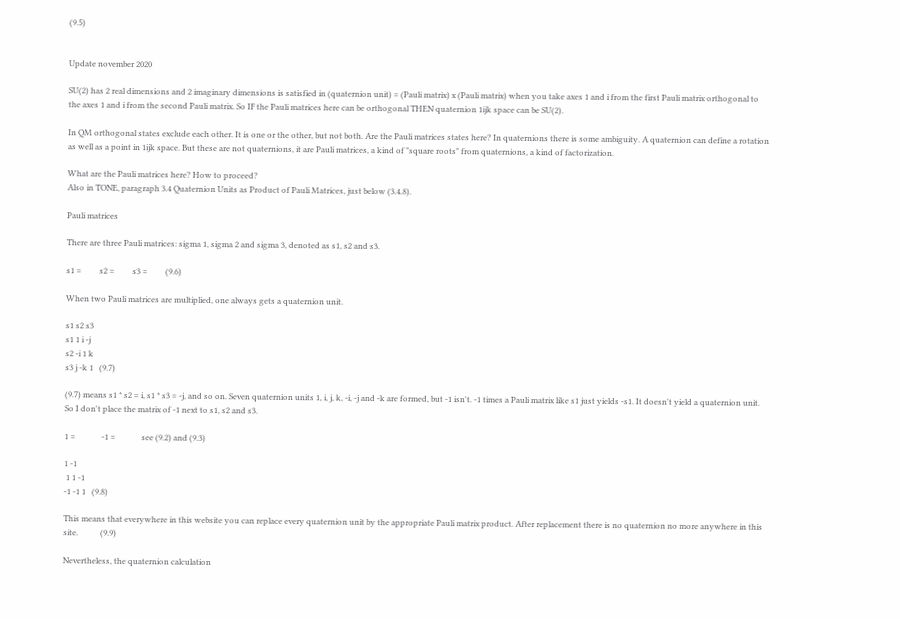(9.5)


Update november 2020

SU(2) has 2 real dimensions and 2 imaginary dimensions is satisfied in (quaternion unit) = (Pauli matrix) x (Pauli matrix) when you take axes 1 and i from the first Pauli matrix orthogonal to the axes 1 and i from the second Pauli matrix. So IF the Pauli matrices here can be orthogonal THEN quaternion 1ijk space can be SU(2).

In QM orthogonal states exclude each other. It is one or the other, but not both. Are the Pauli matrices states here? In quaternions there is some ambiguity. A quaternion can define a rotation as well as a point in 1ijk space. But these are not quaternions, it are Pauli matrices, a kind of "square roots" from quaternions, a kind of factorization.

What are the Pauli matrices here? How to proceed?
Also in TONE, paragraph 3.4 Quaternion Units as Product of Pauli Matrices, just below (3.4.8).

Pauli matrices

There are three Pauli matrices: sigma 1, sigma 2 and sigma 3, denoted as s1, s2 and s3.

s1 =         s2 =         s3 =         (9.6)

When two Pauli matrices are multiplied, one always gets a quaternion unit.

s1 s2 s3
s1 1 i -j
s2 -i 1 k
s3 j -k 1   (9.7)

(9.7) means s1 * s2 = i, s1 * s3 = -j, and so on. Seven quaternion units 1, i, j, k, -i, -j and -k are formed, but -1 isn't. -1 times a Pauli matrix like s1 just yields -s1. It doesn't yield a quaternion unit. So I don't place the matrix of -1 next to s1, s2 and s3.

1 =             -1 =             see (9.2) and (9.3)

1 -1
 1 1 -1
-1 -1 1   (9.8)

This means that everywhere in this website you can replace every quaternion unit by the appropriate Pauli matrix product. After replacement there is no quaternion no more anywhere in this site.           (9.9)

Nevertheless, the quaternion calculation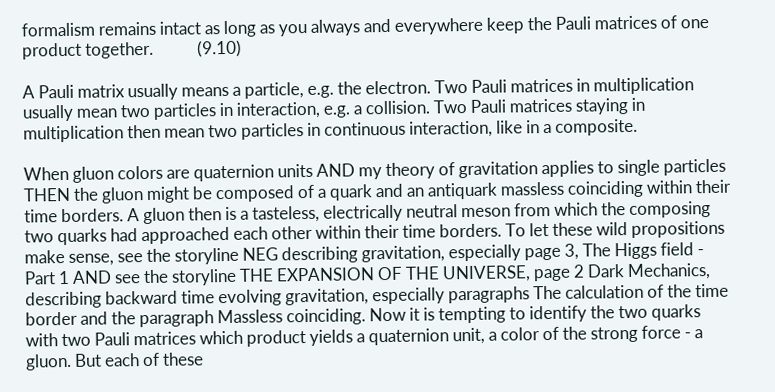formalism remains intact as long as you always and everywhere keep the Pauli matrices of one product together.           (9.10)

A Pauli matrix usually means a particle, e.g. the electron. Two Pauli matrices in multiplication usually mean two particles in interaction, e.g. a collision. Two Pauli matrices staying in multiplication then mean two particles in continuous interaction, like in a composite.

When gluon colors are quaternion units AND my theory of gravitation applies to single particles THEN the gluon might be composed of a quark and an antiquark massless coinciding within their time borders. A gluon then is a tasteless, electrically neutral meson from which the composing two quarks had approached each other within their time borders. To let these wild propositions make sense, see the storyline NEG describing gravitation, especially page 3, The Higgs field - Part 1 AND see the storyline THE EXPANSION OF THE UNIVERSE, page 2 Dark Mechanics, describing backward time evolving gravitation, especially paragraphs The calculation of the time border and the paragraph Massless coinciding. Now it is tempting to identify the two quarks with two Pauli matrices which product yields a quaternion unit, a color of the strong force - a gluon. But each of these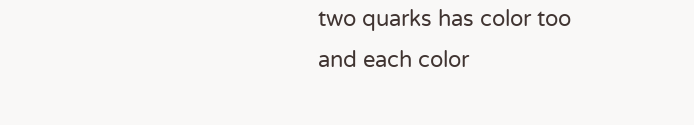two quarks has color too and each color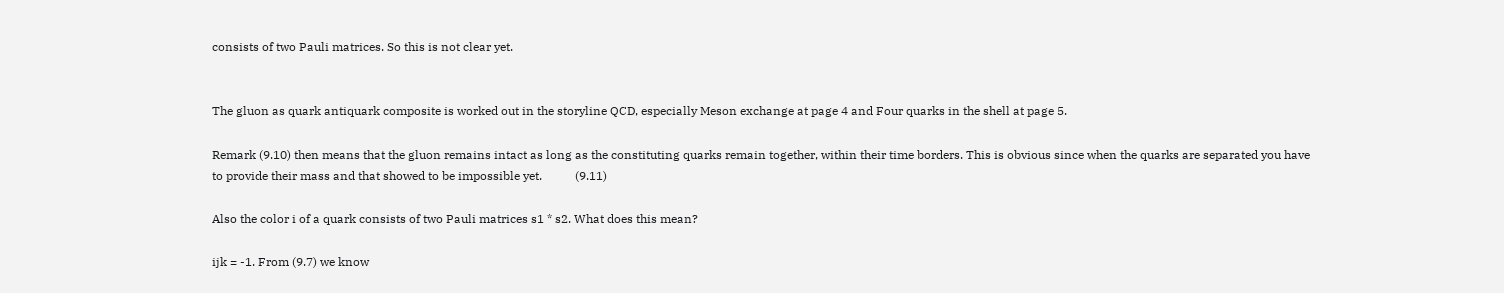consists of two Pauli matrices. So this is not clear yet.


The gluon as quark antiquark composite is worked out in the storyline QCD, especially Meson exchange at page 4 and Four quarks in the shell at page 5.

Remark (9.10) then means that the gluon remains intact as long as the constituting quarks remain together, within their time borders. This is obvious since when the quarks are separated you have to provide their mass and that showed to be impossible yet.           (9.11)

Also the color i of a quark consists of two Pauli matrices s1 * s2. What does this mean?

ijk = -1. From (9.7) we know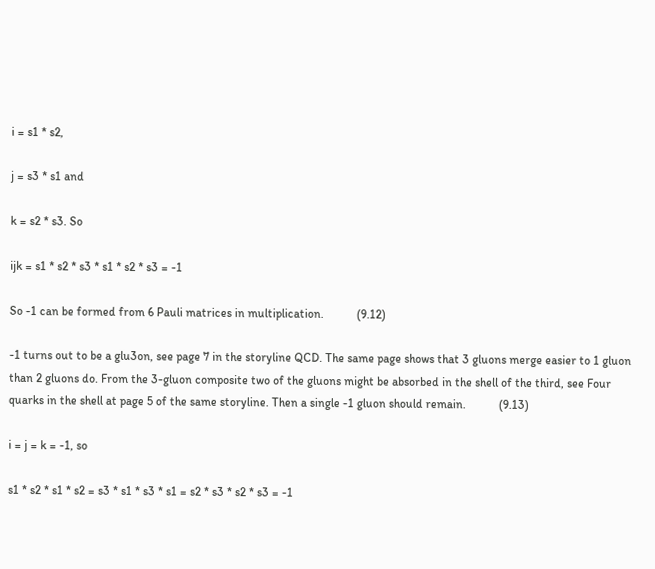i = s1 * s2,

j = s3 * s1 and

k = s2 * s3. So

ijk = s1 * s2 * s3 * s1 * s2 * s3 = -1

So -1 can be formed from 6 Pauli matrices in multiplication.           (9.12)

-1 turns out to be a glu3on, see page 7 in the storyline QCD. The same page shows that 3 gluons merge easier to 1 gluon than 2 gluons do. From the 3-gluon composite two of the gluons might be absorbed in the shell of the third, see Four quarks in the shell at page 5 of the same storyline. Then a single -1 gluon should remain.           (9.13)

i = j = k = -1, so

s1 * s2 * s1 * s2 = s3 * s1 * s3 * s1 = s2 * s3 * s2 * s3 = -1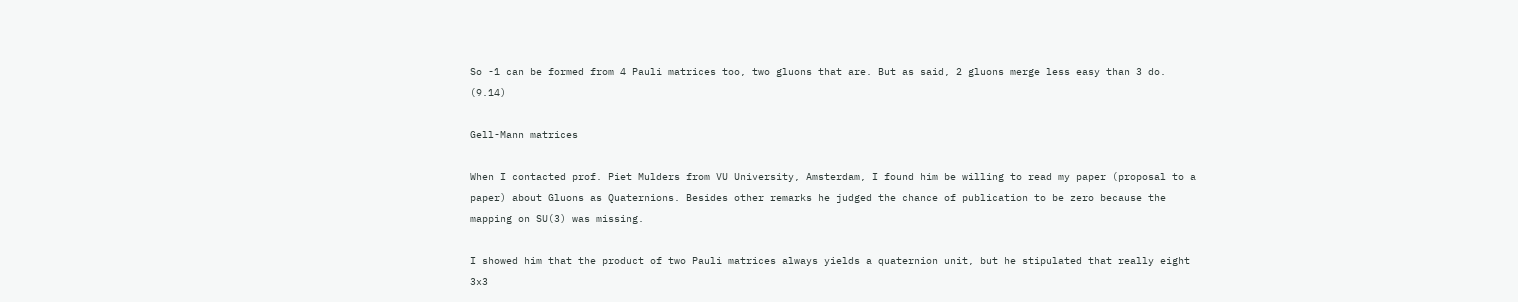So -1 can be formed from 4 Pauli matrices too, two gluons that are. But as said, 2 gluons merge less easy than 3 do.           (9.14)

Gell-Mann matrices

When I contacted prof. Piet Mulders from VU University, Amsterdam, I found him be willing to read my paper (proposal to a paper) about Gluons as Quaternions. Besides other remarks he judged the chance of publication to be zero because the mapping on SU(3) was missing.

I showed him that the product of two Pauli matrices always yields a quaternion unit, but he stipulated that really eight 3x3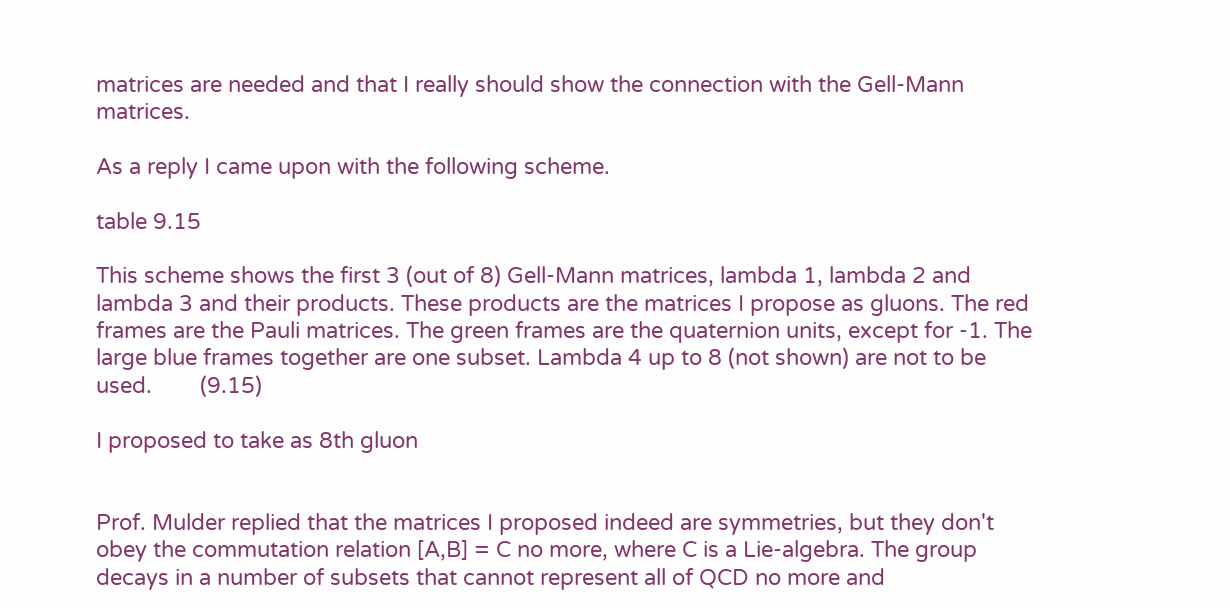matrices are needed and that I really should show the connection with the Gell-Mann matrices.

As a reply I came upon with the following scheme.

table 9.15

This scheme shows the first 3 (out of 8) Gell-Mann matrices, lambda 1, lambda 2 and lambda 3 and their products. These products are the matrices I propose as gluons. The red frames are the Pauli matrices. The green frames are the quaternion units, except for -1. The large blue frames together are one subset. Lambda 4 up to 8 (not shown) are not to be used.        (9.15)

I proposed to take as 8th gluon


Prof. Mulder replied that the matrices I proposed indeed are symmetries, but they don't obey the commutation relation [A,B] = C no more, where C is a Lie-algebra. The group decays in a number of subsets that cannot represent all of QCD no more and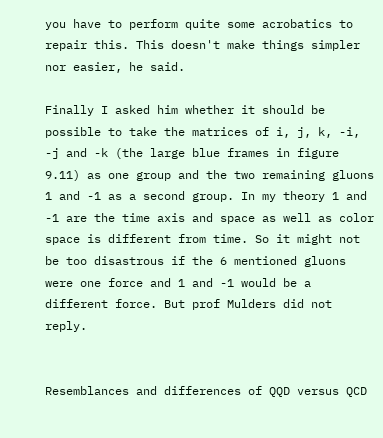you have to perform quite some acrobatics to repair this. This doesn't make things simpler nor easier, he said.

Finally I asked him whether it should be possible to take the matrices of i, j, k, -i, -j and -k (the large blue frames in figure 9.11) as one group and the two remaining gluons 1 and -1 as a second group. In my theory 1 and -1 are the time axis and space as well as color space is different from time. So it might not be too disastrous if the 6 mentioned gluons were one force and 1 and -1 would be a different force. But prof Mulders did not reply.


Resemblances and differences of QQD versus QCD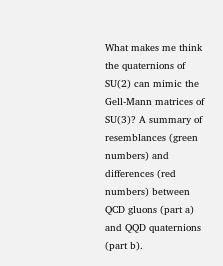What makes me think the quaternions of SU(2) can mimic the Gell-Mann matrices of SU(3)? A summary of resemblances (green numbers) and differences (red numbers) between QCD gluons (part a) and QQD quaternions (part b).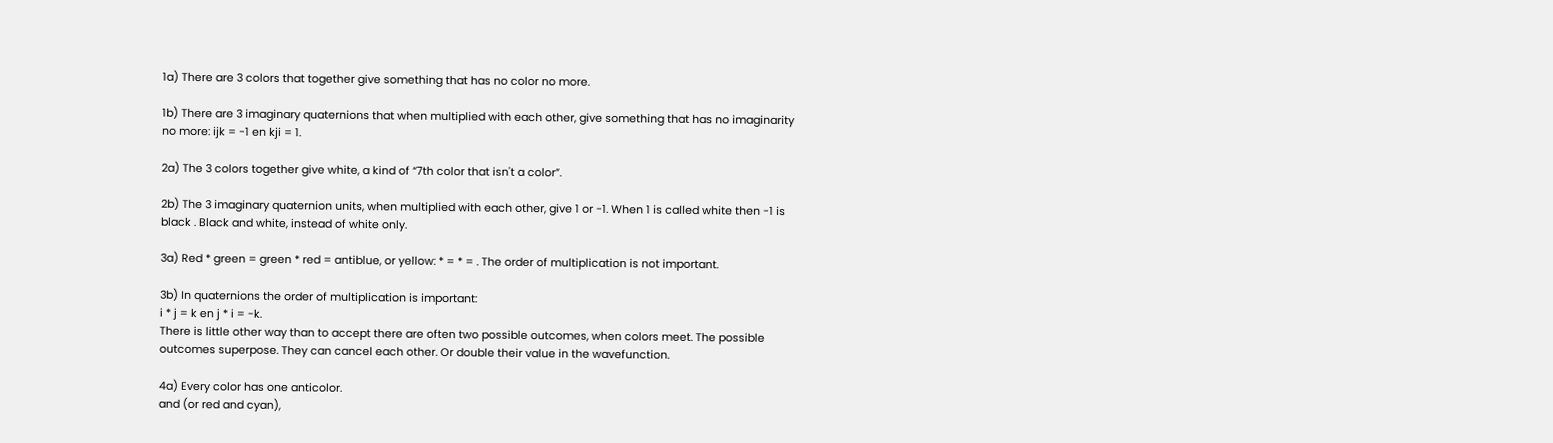1a) There are 3 colors that together give something that has no color no more.

1b) There are 3 imaginary quaternions that when multiplied with each other, give something that has no imaginarity no more: ijk = -1 en kji = 1.

2a) The 3 colors together give white, a kind of “7th color that isn't a color”.

2b) The 3 imaginary quaternion units, when multiplied with each other, give 1 or -1. When 1 is called white then -1 is black . Black and white, instead of white only.

3a) Red * green = green * red = antiblue, or yellow: * = * = . The order of multiplication is not important.

3b) In quaternions the order of multiplication is important:
i * j = k en j * i = -k.
There is little other way than to accept there are often two possible outcomes, when colors meet. The possible outcomes superpose. They can cancel each other. Or double their value in the wavefunction.

4a) Every color has one anticolor.
and (or red and cyan),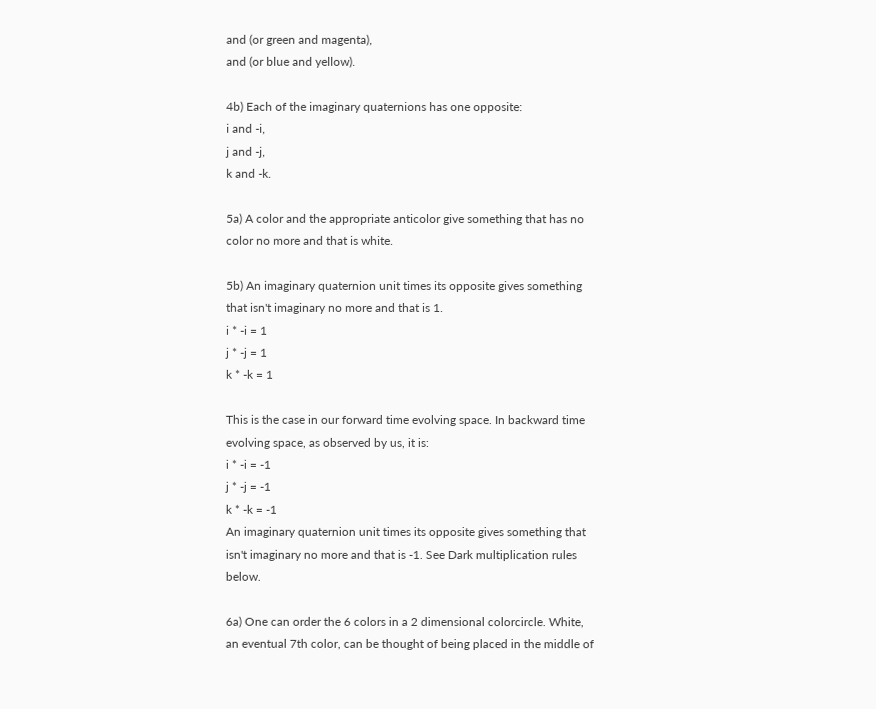and (or green and magenta),
and (or blue and yellow).

4b) Each of the imaginary quaternions has one opposite:
i and -i,
j and -j,
k and -k.

5a) A color and the appropriate anticolor give something that has no color no more and that is white.

5b) An imaginary quaternion unit times its opposite gives something that isn't imaginary no more and that is 1.
i * -i = 1
j * -j = 1
k * -k = 1

This is the case in our forward time evolving space. In backward time evolving space, as observed by us, it is:
i * -i = -1
j * -j = -1
k * -k = -1
An imaginary quaternion unit times its opposite gives something that isn't imaginary no more and that is -1. See Dark multiplication rules below.

6a) One can order the 6 colors in a 2 dimensional colorcircle. White, an eventual 7th color, can be thought of being placed in the middle of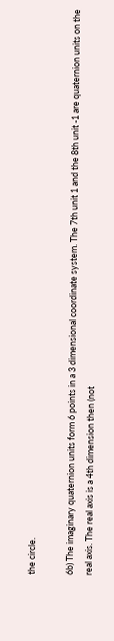the circle.

6b) The imaginary quaternion units form 6 points in a 3 dimensional coordinate system. The 7th unit 1 and the 8th unit -1 are quaternion units on the real axis. The real axis is a 4th dimension then (not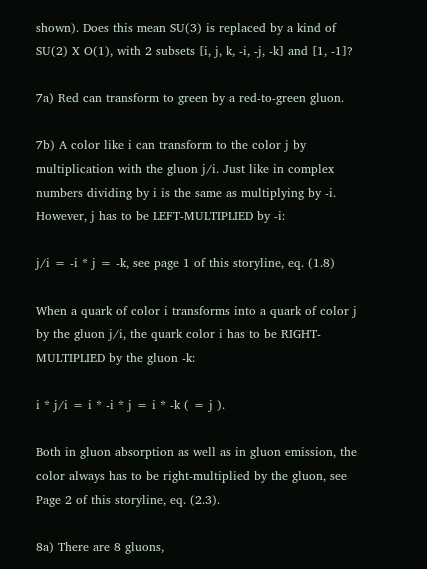shown). Does this mean SU(3) is replaced by a kind of SU(2) X O(1), with 2 subsets [i, j, k, -i, -j, -k] and [1, -1]?

7a) Red can transform to green by a red-to-green gluon.

7b) A color like i can transform to the color j by multiplication with the gluon j/i. Just like in complex numbers dividing by i is the same as multiplying by -i. However, j has to be LEFT-MULTIPLIED by -i:

j/i = -i * j = -k, see page 1 of this storyline, eq. (1.8)

When a quark of color i transforms into a quark of color j by the gluon j/i, the quark color i has to be RIGHT-MULTIPLIED by the gluon -k:

i * j/i = i * -i * j = i * -k ( = j ).

Both in gluon absorption as well as in gluon emission, the color always has to be right-multiplied by the gluon, see Page 2 of this storyline, eq. (2.3).

8a) There are 8 gluons,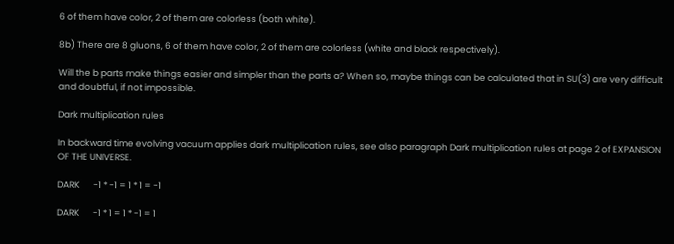6 of them have color, 2 of them are colorless (both white).

8b) There are 8 gluons, 6 of them have color, 2 of them are colorless (white and black respectively).

Will the b parts make things easier and simpler than the parts a? When so, maybe things can be calculated that in SU(3) are very difficult and doubtful, if not impossible.

Dark multiplication rules

In backward time evolving vacuum applies dark multiplication rules, see also paragraph Dark multiplication rules at page 2 of EXPANSION OF THE UNIVERSE.

DARK       -1 * -1 = 1 * 1 = -1

DARK       -1 * 1 = 1 * -1 = 1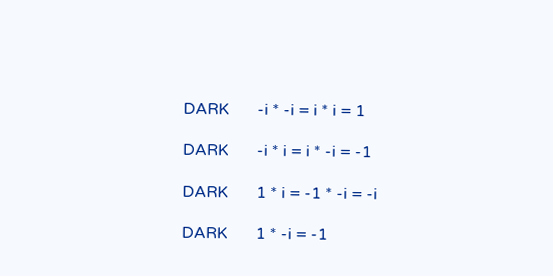DARK       -i * -i = i * i = 1

DARK       -i * i = i * -i = -1

DARK       1 * i = -1 * -i = -i

DARK       1 * -i = -1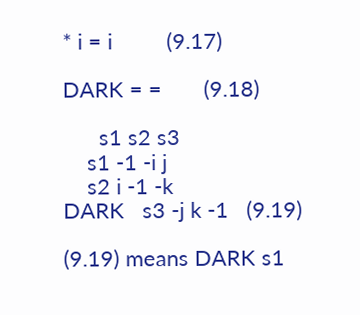* i = i         (9.17)

DARK = =       (9.18)

      s1 s2 s3
    s1 -1 -i j
    s2 i -1 -k
DARK   s3 -j k -1   (9.19)

(9.19) means DARK s1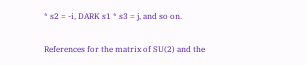* s2 = -i, DARK s1 * s3 = j, and so on.

References for the matrix of SU(2) and the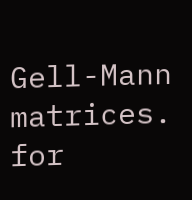Gell-Mann matrices. for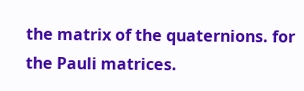the matrix of the quaternions. for the Pauli matrices.